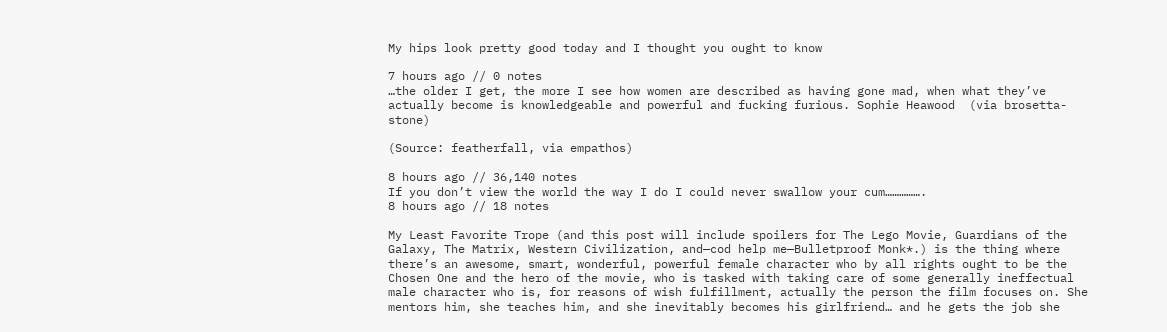My hips look pretty good today and I thought you ought to know

7 hours ago // 0 notes
…the older I get, the more I see how women are described as having gone mad, when what they’ve actually become is knowledgeable and powerful and fucking furious. Sophie Heawood  (via brosetta-stone)

(Source: featherfall, via empathos)

8 hours ago // 36,140 notes
If you don’t view the world the way I do I could never swallow your cum…………….
8 hours ago // 18 notes

My Least Favorite Trope (and this post will include spoilers for The Lego Movie, Guardians of the Galaxy, The Matrix, Western Civilization, and—cod help me—Bulletproof Monk*.) is the thing where there’s an awesome, smart, wonderful, powerful female character who by all rights ought to be the Chosen One and the hero of the movie, who is tasked with taking care of some generally ineffectual male character who is, for reasons of wish fulfillment, actually the person the film focuses on. She mentors him, she teaches him, and she inevitably becomes his girlfriend… and he gets the job she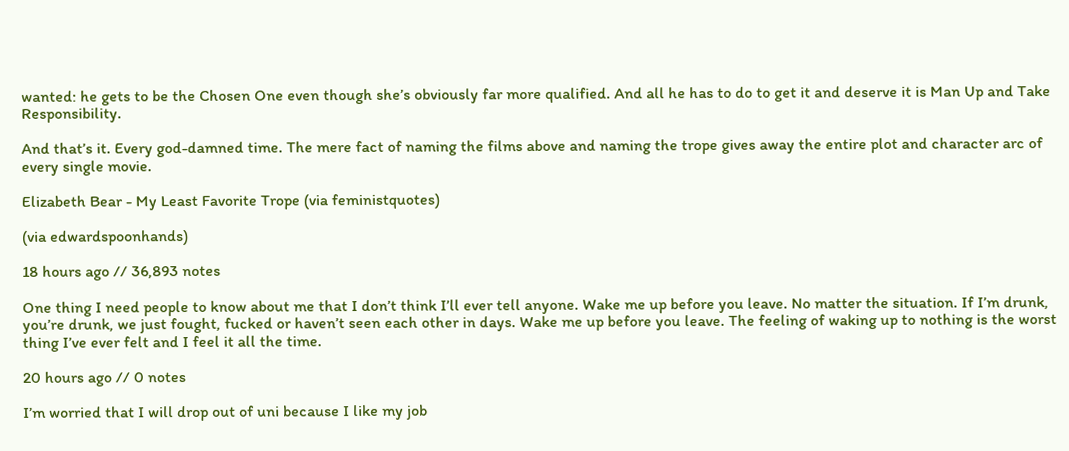wanted: he gets to be the Chosen One even though she’s obviously far more qualified. And all he has to do to get it and deserve it is Man Up and Take Responsibility.

And that’s it. Every god-damned time. The mere fact of naming the films above and naming the trope gives away the entire plot and character arc of every single movie.

Elizabeth Bear - My Least Favorite Trope (via feministquotes)

(via edwardspoonhands)

18 hours ago // 36,893 notes

One thing I need people to know about me that I don’t think I’ll ever tell anyone. Wake me up before you leave. No matter the situation. If I’m drunk, you’re drunk, we just fought, fucked or haven’t seen each other in days. Wake me up before you leave. The feeling of waking up to nothing is the worst thing I’ve ever felt and I feel it all the time.

20 hours ago // 0 notes

I’m worried that I will drop out of uni because I like my job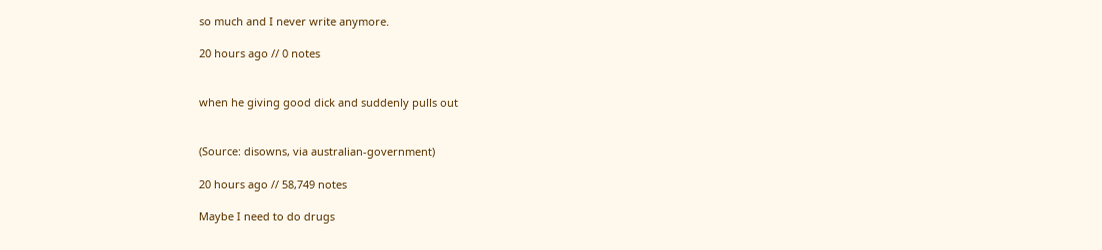so much and I never write anymore.

20 hours ago // 0 notes


when he giving good dick and suddenly pulls out


(Source: disowns, via australian-government)

20 hours ago // 58,749 notes

Maybe I need to do drugs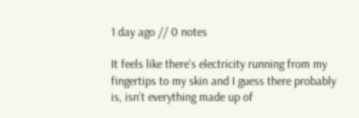1 day ago // 0 notes

It feels like there’s electricity running from my fingertips to my skin and I guess there probably is, isn’t everything made up of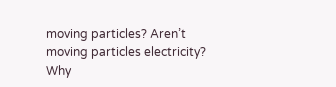moving particles? Aren’t moving particles electricity? Why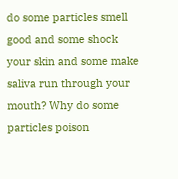do some particles smell good and some shock your skin and some make saliva run through your mouth? Why do some particles poison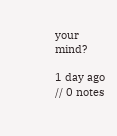your mind?

1 day ago // 0 notes